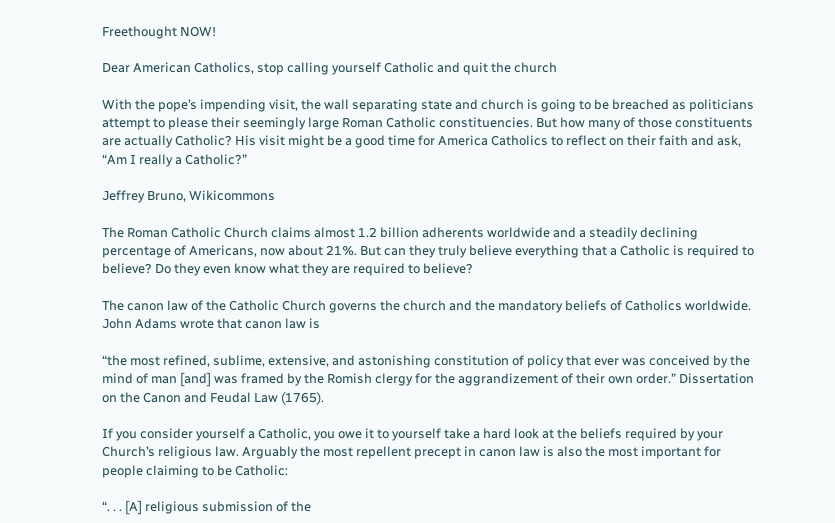Freethought NOW!

Dear American Catholics, stop calling yourself Catholic and quit the church

With the pope’s impending visit, the wall separating state and church is going to be breached as politicians attempt to please their seemingly large Roman Catholic constituencies. But how many of those constituents are actually Catholic? His visit might be a good time for America Catholics to reflect on their faith and ask, “Am I really a Catholic?”

Jeffrey Bruno, Wikicommons

The Roman Catholic Church claims almost 1.2 billion adherents worldwide and a steadily declining percentage of Americans, now about 21%. But can they truly believe everything that a Catholic is required to believe? Do they even know what they are required to believe?

The canon law of the Catholic Church governs the church and the mandatory beliefs of Catholics worldwide. John Adams wrote that canon law is

“the most refined, sublime, extensive, and astonishing constitution of policy that ever was conceived by the mind of man [and] was framed by the Romish clergy for the aggrandizement of their own order.” Dissertation on the Canon and Feudal Law (1765).

If you consider yourself a Catholic, you owe it to yourself take a hard look at the beliefs required by your Church’s religious law. Arguably the most repellent precept in canon law is also the most important for people claiming to be Catholic:

“. . . [A] religious submission of the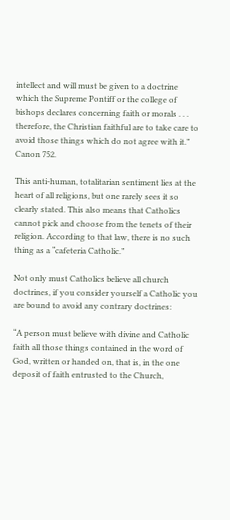intellect and will must be given to a doctrine which the Supreme Pontiff or the college of bishops declares concerning faith or morals . . . therefore, the Christian faithful are to take care to avoid those things which do not agree with it.” Canon 752.

This anti-human, totalitarian sentiment lies at the heart of all religions, but one rarely sees it so clearly stated. This also means that Catholics cannot pick and choose from the tenets of their religion. According to that law, there is no such thing as a “cafeteria Catholic.”

Not only must Catholics believe all church doctrines, if you consider yourself a Catholic you are bound to avoid any contrary doctrines:

“A person must believe with divine and Catholic faith all those things contained in the word of God, written or handed on, that is, in the one deposit of faith entrusted to the Church,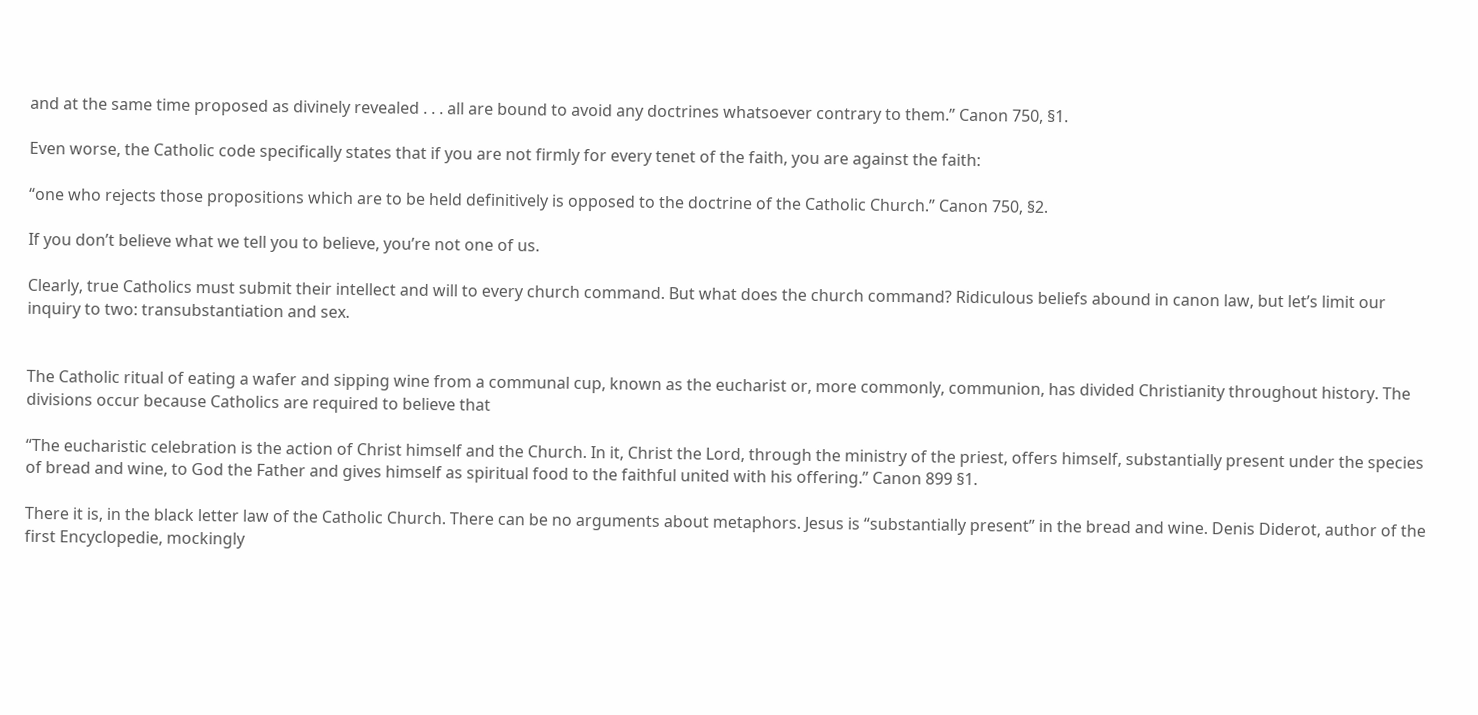and at the same time proposed as divinely revealed . . . all are bound to avoid any doctrines whatsoever contrary to them.” Canon 750, §1.

Even worse, the Catholic code specifically states that if you are not firmly for every tenet of the faith, you are against the faith:

“one who rejects those propositions which are to be held definitively is opposed to the doctrine of the Catholic Church.” Canon 750, §2.

If you don’t believe what we tell you to believe, you’re not one of us.

Clearly, true Catholics must submit their intellect and will to every church command. But what does the church command? Ridiculous beliefs abound in canon law, but let’s limit our inquiry to two: transubstantiation and sex.


The Catholic ritual of eating a wafer and sipping wine from a communal cup, known as the eucharist or, more commonly, communion, has divided Christianity throughout history. The divisions occur because Catholics are required to believe that

“The eucharistic celebration is the action of Christ himself and the Church. In it, Christ the Lord, through the ministry of the priest, offers himself, substantially present under the species of bread and wine, to God the Father and gives himself as spiritual food to the faithful united with his offering.” Canon 899 §1.

There it is, in the black letter law of the Catholic Church. There can be no arguments about metaphors. Jesus is “substantially present” in the bread and wine. Denis Diderot, author of the first Encyclopedie, mockingly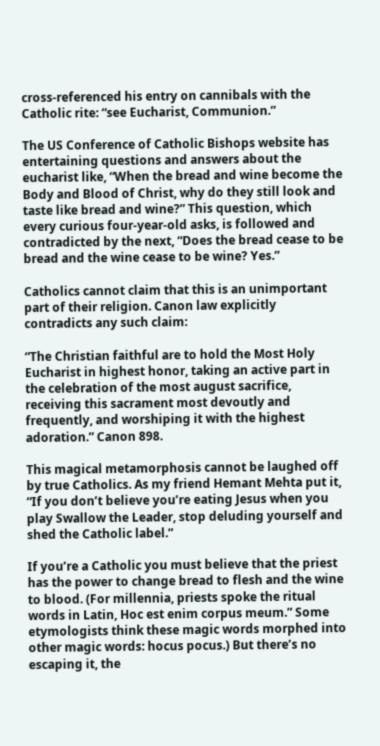cross-referenced his entry on cannibals with the Catholic rite: “see Eucharist, Communion.”

The US Conference of Catholic Bishops website has entertaining questions and answers about the eucharist like, “When the bread and wine become the Body and Blood of Christ, why do they still look and taste like bread and wine?” This question, which every curious four-year-old asks, is followed and contradicted by the next, “Does the bread cease to be bread and the wine cease to be wine? Yes.”

Catholics cannot claim that this is an unimportant part of their religion. Canon law explicitly contradicts any such claim:

“The Christian faithful are to hold the Most Holy Eucharist in highest honor, taking an active part in the celebration of the most august sacrifice, receiving this sacrament most devoutly and frequently, and worshiping it with the highest adoration.” Canon 898.

This magical metamorphosis cannot be laughed off by true Catholics. As my friend Hemant Mehta put it, “If you don’t believe you’re eating Jesus when you play Swallow the Leader, stop deluding yourself and shed the Catholic label.”

If you’re a Catholic you must believe that the priest has the power to change bread to flesh and the wine to blood. (For millennia, priests spoke the ritual words in Latin, Hoc est enim corpus meum.” Some etymologists think these magic words morphed into other magic words: hocus pocus.) But there’s no escaping it, the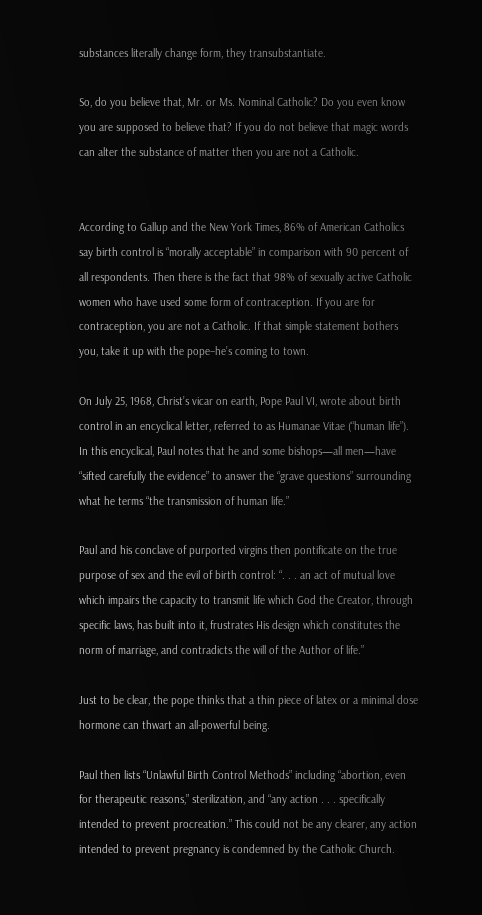substances literally change form, they transubstantiate.

So, do you believe that, Mr. or Ms. Nominal Catholic? Do you even know you are supposed to believe that? If you do not believe that magic words can alter the substance of matter then you are not a Catholic.


According to Gallup and the New York Times, 86% of American Catholics say birth control is “morally acceptable” in comparison with 90 percent of all respondents. Then there is the fact that 98% of sexually active Catholic women who have used some form of contraception. If you are for contraception, you are not a Catholic. If that simple statement bothers you, take it up with the pope–he’s coming to town.

On July 25, 1968, Christ’s vicar on earth, Pope Paul VI, wrote about birth control in an encyclical letter, referred to as Humanae Vitae (“human life”). In this encyclical, Paul notes that he and some bishops—all men—have “sifted carefully the evidence” to answer the “grave questions” surrounding what he terms “the transmission of human life.”

Paul and his conclave of purported virgins then pontificate on the true purpose of sex and the evil of birth control: “. . . an act of mutual love which impairs the capacity to transmit life which God the Creator, through specific laws, has built into it, frustrates His design which constitutes the norm of marriage, and contradicts the will of the Author of life.”

Just to be clear, the pope thinks that a thin piece of latex or a minimal dose hormone can thwart an all-powerful being.

Paul then lists “Unlawful Birth Control Methods” including “abortion, even for therapeutic reasons,” sterilization, and “any action . . . specifically intended to prevent procreation.” This could not be any clearer, any action intended to prevent pregnancy is condemned by the Catholic Church.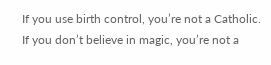If you use birth control, you’re not a Catholic. If you don’t believe in magic, you’re not a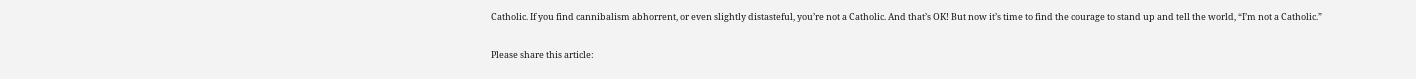Catholic. If you find cannibalism abhorrent, or even slightly distasteful, you’re not a Catholic. And that’s OK! But now it’s time to find the courage to stand up and tell the world, “I’m not a Catholic.”

Please share this article: